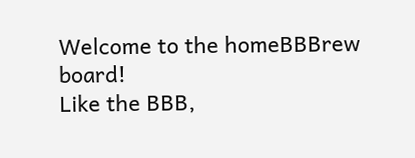Welcome to the homeBBBrew board!
Like the BBB,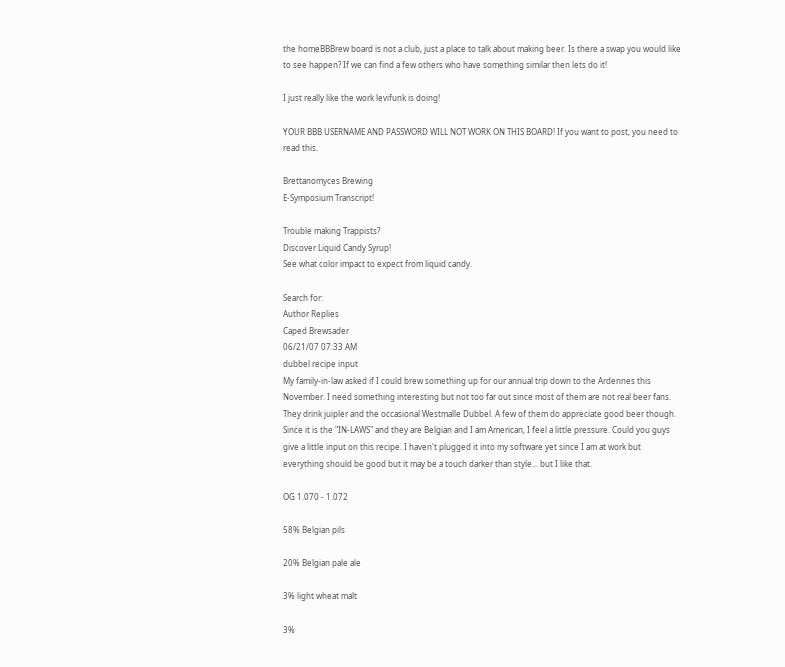the homeBBBrew board is not a club, just a place to talk about making beer. Is there a swap you would like to see happen? If we can find a few others who have something similar then lets do it!

I just really like the work levifunk is doing!

YOUR BBB USERNAME AND PASSWORD WILL NOT WORK ON THIS BOARD! If you want to post, you need to read this.

Brettanomyces Brewing
E-Symposium Transcript!

Trouble making Trappists?
Discover Liquid Candy Syrup!
See what color impact to expect from liquid candy.

Search for:
Author Replies
Caped Brewsader
06/21/07 07:33 AM
dubbel recipe input
My family-in-law asked if I could brew something up for our annual trip down to the Ardennes this November. I need something interesting but not too far out since most of them are not real beer fans. They drink juipler and the occasional Westmalle Dubbel. A few of them do appreciate good beer though. Since it is the "IN-LAWS" and they are Belgian and I am American, I feel a little pressure. Could you guys give a little input on this recipe. I haven't plugged it into my software yet since I am at work but everything should be good but it may be a touch darker than style... but I like that.

OG 1.070 - 1.072

58% Belgian pils

20% Belgian pale ale

3% light wheat malt

3%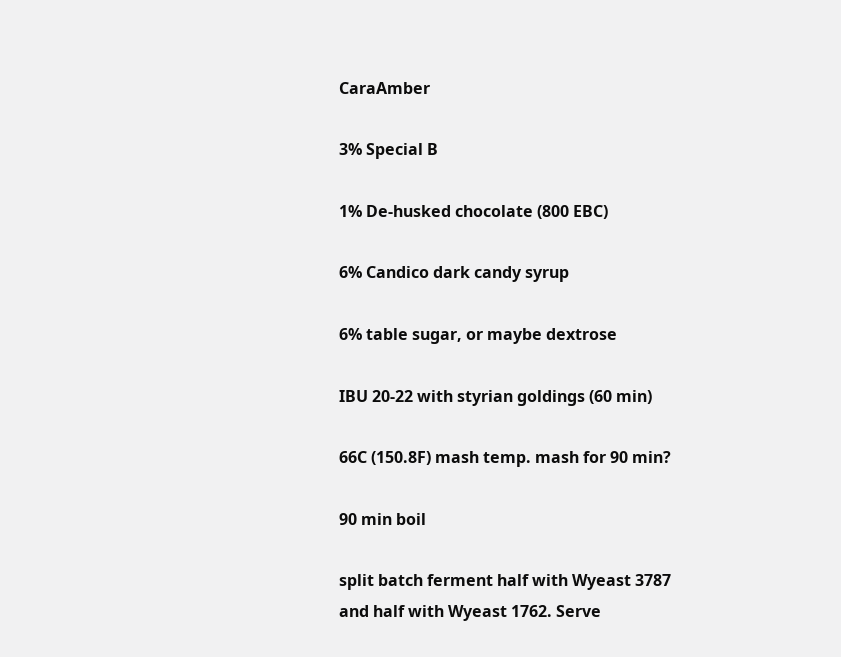CaraAmber

3% Special B

1% De-husked chocolate (800 EBC)

6% Candico dark candy syrup

6% table sugar, or maybe dextrose

IBU 20-22 with styrian goldings (60 min)

66C (150.8F) mash temp. mash for 90 min?

90 min boil

split batch ferment half with Wyeast 3787 and half with Wyeast 1762. Serve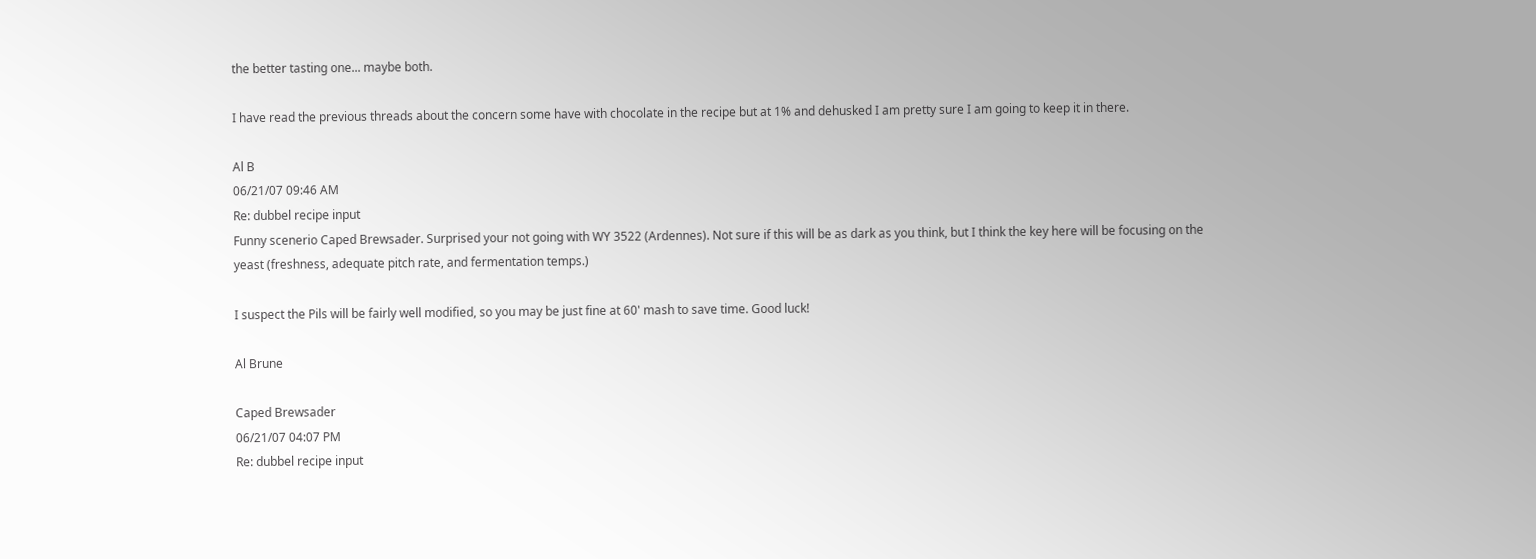the better tasting one... maybe both.

I have read the previous threads about the concern some have with chocolate in the recipe but at 1% and dehusked I am pretty sure I am going to keep it in there.

Al B
06/21/07 09:46 AM
Re: dubbel recipe input
Funny scenerio Caped Brewsader. Surprised your not going with WY 3522 (Ardennes). Not sure if this will be as dark as you think, but I think the key here will be focusing on the yeast (freshness, adequate pitch rate, and fermentation temps.)

I suspect the Pils will be fairly well modified, so you may be just fine at 60' mash to save time. Good luck!

Al Brune

Caped Brewsader
06/21/07 04:07 PM
Re: dubbel recipe input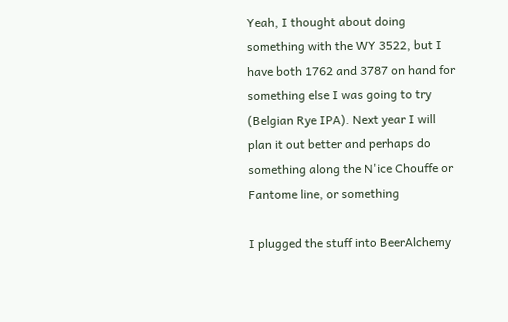Yeah, I thought about doing something with the WY 3522, but I have both 1762 and 3787 on hand for something else I was going to try (Belgian Rye IPA). Next year I will plan it out better and perhaps do something along the N'ice Chouffe or Fantome line, or something

I plugged the stuff into BeerAlchemy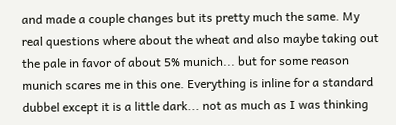and made a couple changes but its pretty much the same. My real questions where about the wheat and also maybe taking out the pale in favor of about 5% munich... but for some reason munich scares me in this one. Everything is inline for a standard dubbel except it is a little dark... not as much as I was thinking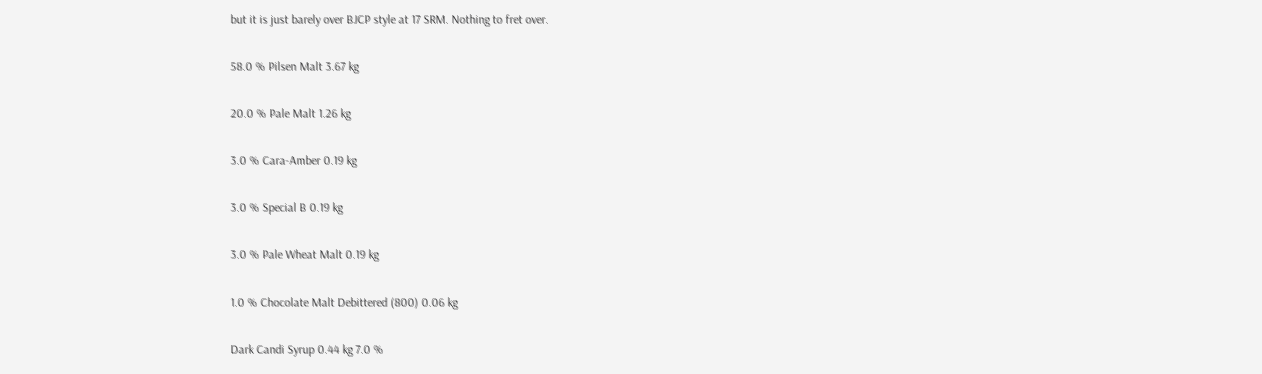but it is just barely over BJCP style at 17 SRM. Nothing to fret over.

58.0 % Pilsen Malt 3.67 kg

20.0 % Pale Malt 1.26 kg

3.0 % Cara-Amber 0.19 kg

3.0 % Special B 0.19 kg

3.0 % Pale Wheat Malt 0.19 kg

1.0 % Chocolate Malt Debittered (800) 0.06 kg

Dark Candi Syrup 0.44 kg 7.0 %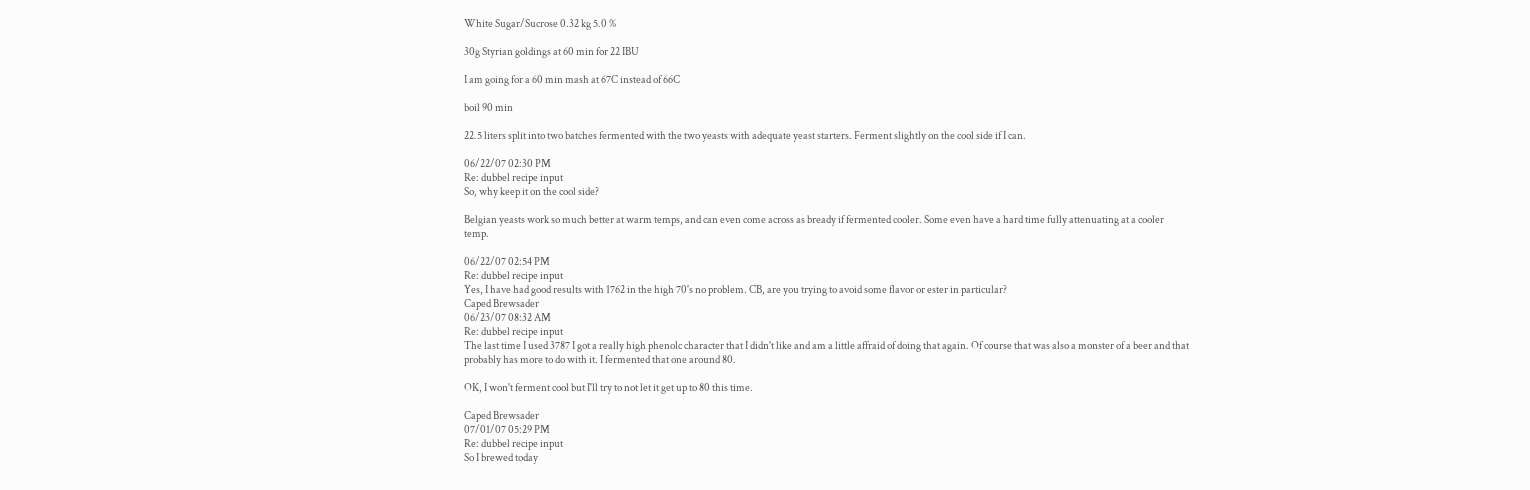White Sugar/Sucrose 0.32 kg 5.0 %

30g Styrian goldings at 60 min for 22 IBU

I am going for a 60 min mash at 67C instead of 66C

boil 90 min

22.5 liters split into two batches fermented with the two yeasts with adequate yeast starters. Ferment slightly on the cool side if I can.

06/22/07 02:30 PM
Re: dubbel recipe input
So, why keep it on the cool side?

Belgian yeasts work so much better at warm temps, and can even come across as bready if fermented cooler. Some even have a hard time fully attenuating at a cooler temp.

06/22/07 02:54 PM
Re: dubbel recipe input
Yes, I have had good results with 1762 in the high 70's no problem. CB, are you trying to avoid some flavor or ester in particular?
Caped Brewsader
06/23/07 08:32 AM
Re: dubbel recipe input
The last time I used 3787 I got a really high phenolc character that I didn't like and am a little affraid of doing that again. Of course that was also a monster of a beer and that probably has more to do with it. I fermented that one around 80.

OK, I won't ferment cool but I'll try to not let it get up to 80 this time.

Caped Brewsader
07/01/07 05:29 PM
Re: dubbel recipe input
So I brewed today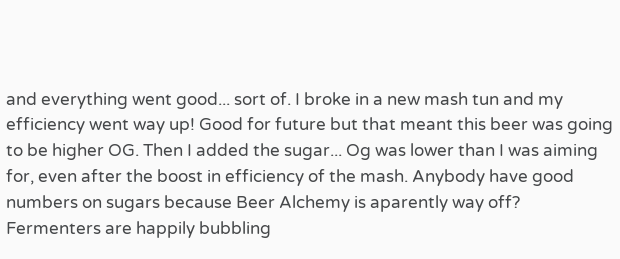and everything went good... sort of. I broke in a new mash tun and my efficiency went way up! Good for future but that meant this beer was going to be higher OG. Then I added the sugar... Og was lower than I was aiming for, even after the boost in efficiency of the mash. Anybody have good numbers on sugars because Beer Alchemy is aparently way off? Fermenters are happily bubbling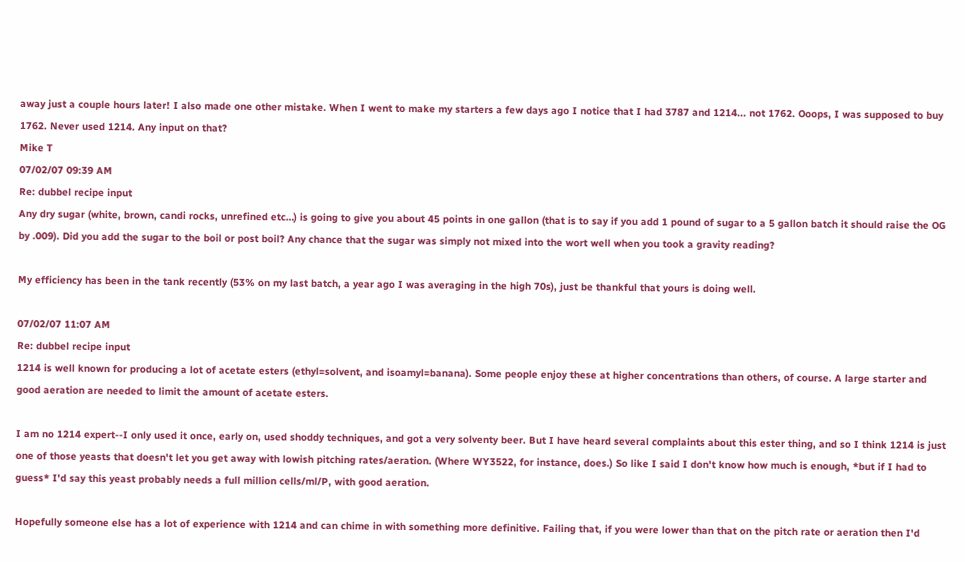away just a couple hours later! I also made one other mistake. When I went to make my starters a few days ago I notice that I had 3787 and 1214... not 1762. Ooops, I was supposed to buy 1762. Never used 1214. Any input on that?
Mike T
07/02/07 09:39 AM
Re: dubbel recipe input
Any dry sugar (white, brown, candi rocks, unrefined etc…) is going to give you about 45 points in one gallon (that is to say if you add 1 pound of sugar to a 5 gallon batch it should raise the OG by .009). Did you add the sugar to the boil or post boil? Any chance that the sugar was simply not mixed into the wort well when you took a gravity reading?

My efficiency has been in the tank recently (53% on my last batch, a year ago I was averaging in the high 70s), just be thankful that yours is doing well.

07/02/07 11:07 AM
Re: dubbel recipe input
1214 is well known for producing a lot of acetate esters (ethyl=solvent, and isoamyl=banana). Some people enjoy these at higher concentrations than others, of course. A large starter and good aeration are needed to limit the amount of acetate esters.

I am no 1214 expert--I only used it once, early on, used shoddy techniques, and got a very solventy beer. But I have heard several complaints about this ester thing, and so I think 1214 is just one of those yeasts that doesn't let you get away with lowish pitching rates/aeration. (Where WY3522, for instance, does.) So like I said I don't know how much is enough, *but if I had to guess* I'd say this yeast probably needs a full million cells/ml/P, with good aeration.

Hopefully someone else has a lot of experience with 1214 and can chime in with something more definitive. Failing that, if you were lower than that on the pitch rate or aeration then I'd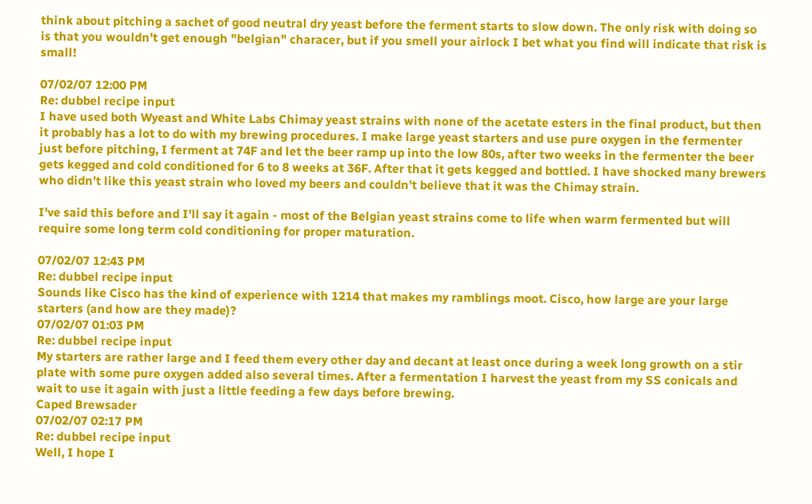think about pitching a sachet of good neutral dry yeast before the ferment starts to slow down. The only risk with doing so is that you wouldn't get enough "belgian" characer, but if you smell your airlock I bet what you find will indicate that risk is small!

07/02/07 12:00 PM
Re: dubbel recipe input
I have used both Wyeast and White Labs Chimay yeast strains with none of the acetate esters in the final product, but then it probably has a lot to do with my brewing procedures. I make large yeast starters and use pure oxygen in the fermenter just before pitching, I ferment at 74F and let the beer ramp up into the low 80s, after two weeks in the fermenter the beer gets kegged and cold conditioned for 6 to 8 weeks at 36F. After that it gets kegged and bottled. I have shocked many brewers who didn't like this yeast strain who loved my beers and couldn't believe that it was the Chimay strain.

I've said this before and I'll say it again - most of the Belgian yeast strains come to life when warm fermented but will require some long term cold conditioning for proper maturation.

07/02/07 12:43 PM
Re: dubbel recipe input
Sounds like Cisco has the kind of experience with 1214 that makes my ramblings moot. Cisco, how large are your large starters (and how are they made)?
07/02/07 01:03 PM
Re: dubbel recipe input
My starters are rather large and I feed them every other day and decant at least once during a week long growth on a stir plate with some pure oxygen added also several times. After a fermentation I harvest the yeast from my SS conicals and wait to use it again with just a little feeding a few days before brewing.
Caped Brewsader
07/02/07 02:17 PM
Re: dubbel recipe input
Well, I hope I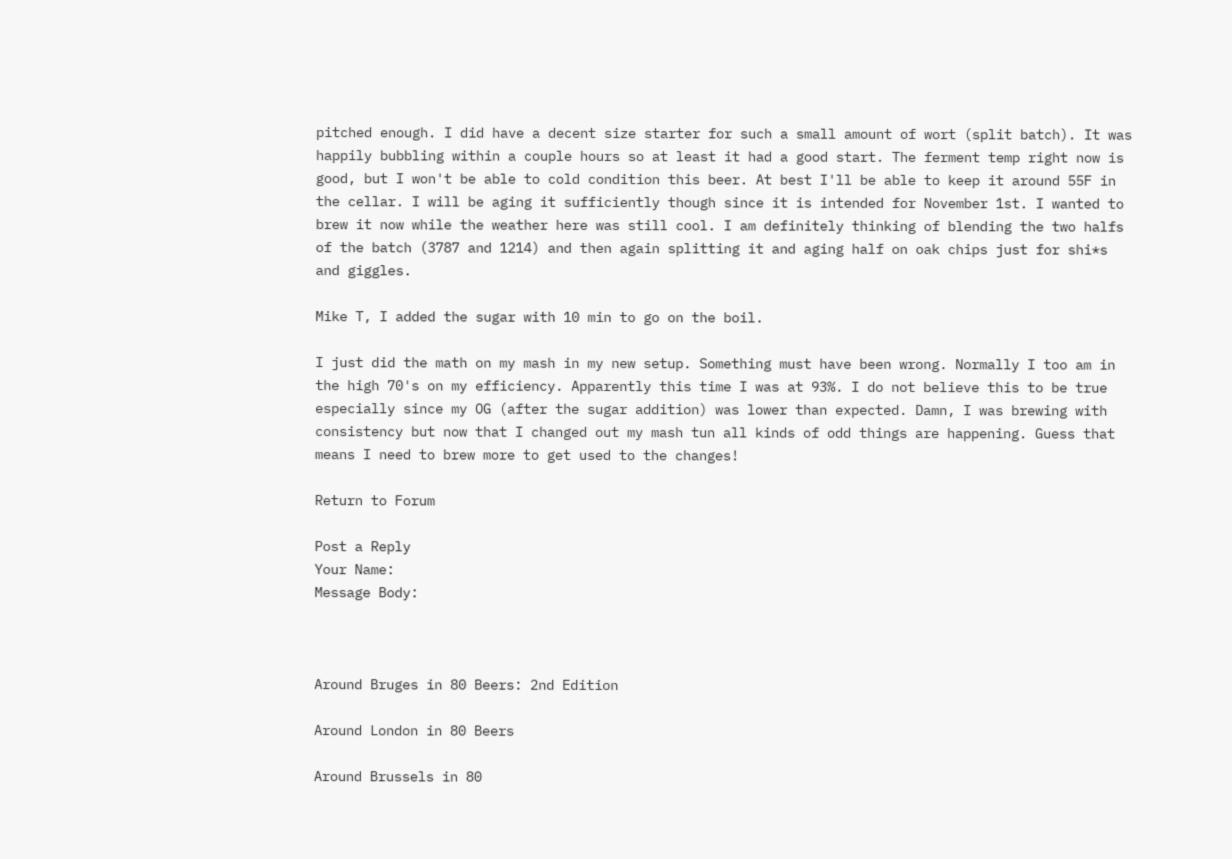pitched enough. I did have a decent size starter for such a small amount of wort (split batch). It was happily bubbling within a couple hours so at least it had a good start. The ferment temp right now is good, but I won't be able to cold condition this beer. At best I'll be able to keep it around 55F in the cellar. I will be aging it sufficiently though since it is intended for November 1st. I wanted to brew it now while the weather here was still cool. I am definitely thinking of blending the two halfs of the batch (3787 and 1214) and then again splitting it and aging half on oak chips just for shi*s and giggles.

Mike T, I added the sugar with 10 min to go on the boil.

I just did the math on my mash in my new setup. Something must have been wrong. Normally I too am in the high 70's on my efficiency. Apparently this time I was at 93%. I do not believe this to be true especially since my OG (after the sugar addition) was lower than expected. Damn, I was brewing with consistency but now that I changed out my mash tun all kinds of odd things are happening. Guess that means I need to brew more to get used to the changes!

Return to Forum

Post a Reply
Your Name:
Message Body:



Around Bruges in 80 Beers: 2nd Edition

Around London in 80 Beers

Around Brussels in 80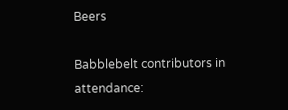Beers

Babblebelt contributors in attendance: